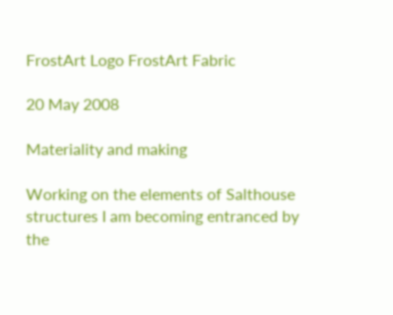FrostArt Logo FrostArt Fabric

20 May 2008

Materiality and making

Working on the elements of Salthouse structures I am becoming entranced by the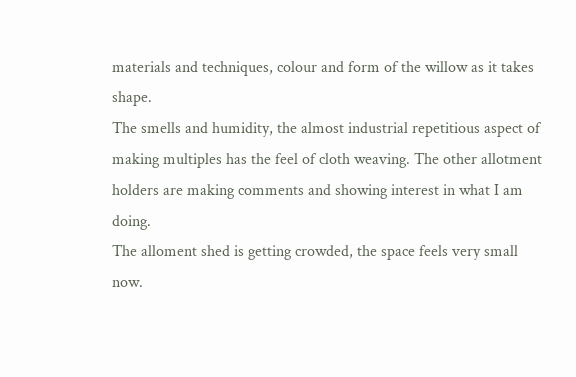materials and techniques, colour and form of the willow as it takes shape.
The smells and humidity, the almost industrial repetitious aspect of making multiples has the feel of cloth weaving. The other allotment holders are making comments and showing interest in what I am doing.
The alloment shed is getting crowded, the space feels very small now.